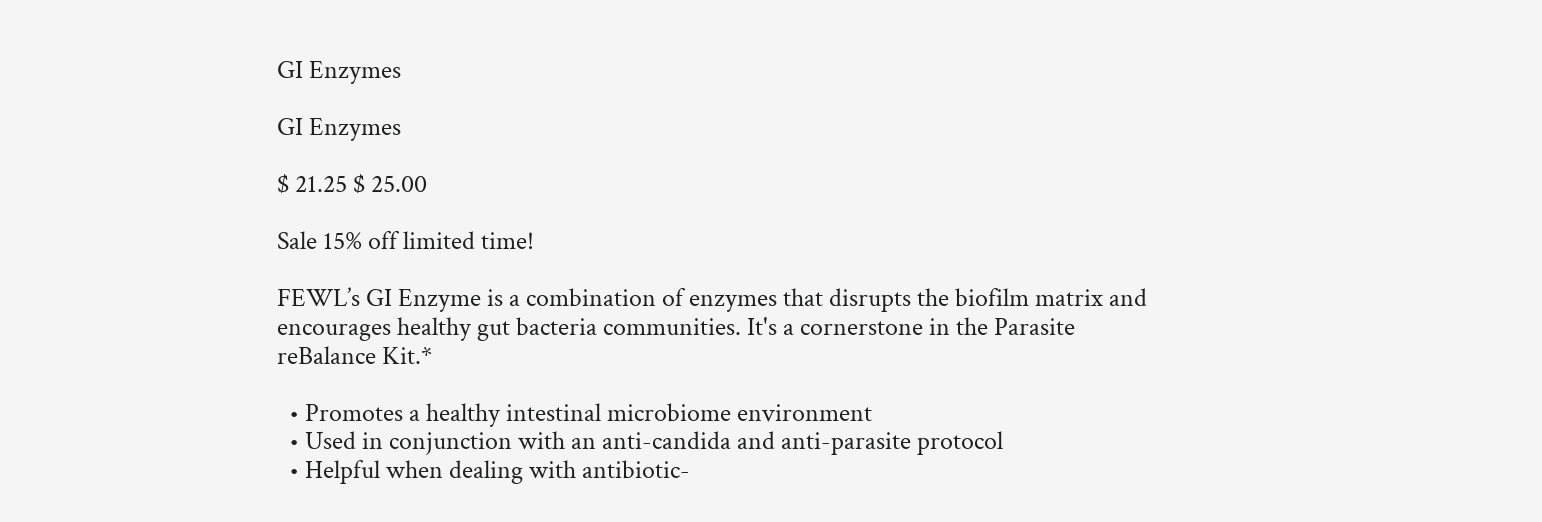GI Enzymes

GI Enzymes

$ 21.25 $ 25.00

Sale 15% off limited time!

FEWL’s GI Enzyme is a combination of enzymes that disrupts the biofilm matrix and encourages healthy gut bacteria communities. It's a cornerstone in the Parasite reBalance Kit.*

  • Promotes a healthy intestinal microbiome environment
  • Used in conjunction with an anti-candida and anti-parasite protocol
  • Helpful when dealing with antibiotic-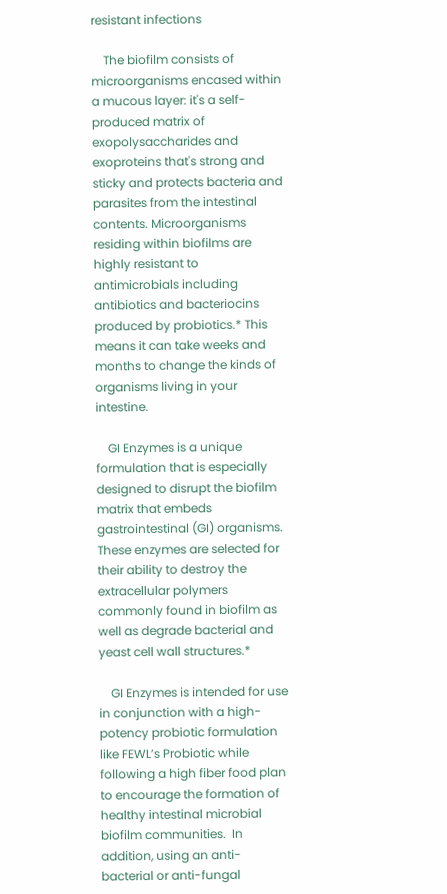resistant infections

    The biofilm consists of microorganisms encased within a mucous layer: it's a self-produced matrix of exopolysaccharides and exoproteins that's strong and sticky and protects bacteria and parasites from the intestinal contents. Microorganisms residing within biofilms are highly resistant to antimicrobials including antibiotics and bacteriocins produced by probiotics.* This means it can take weeks and months to change the kinds of organisms living in your intestine.

    GI Enzymes is a unique formulation that is especially designed to disrupt the biofilm matrix that embeds gastrointestinal (GI) organisms. These enzymes are selected for their ability to destroy the extracellular polymers commonly found in biofilm as well as degrade bacterial and yeast cell wall structures.*

    GI Enzymes is intended for use in conjunction with a high-potency probiotic formulation like FEWL’s Probiotic while following a high fiber food plan to encourage the formation of healthy intestinal microbial biofilm communities.  In addition, using an anti-bacterial or anti-fungal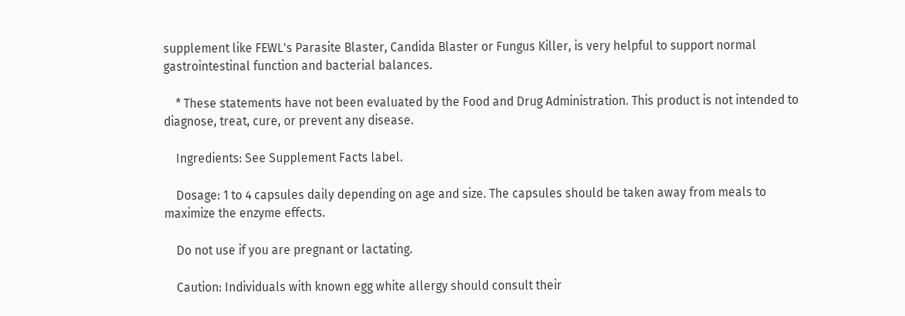supplement like FEWL's Parasite Blaster, Candida Blaster or Fungus Killer, is very helpful to support normal gastrointestinal function and bacterial balances.

    * These statements have not been evaluated by the Food and Drug Administration. This product is not intended to diagnose, treat, cure, or prevent any disease.

    Ingredients: See Supplement Facts label.

    Dosage: 1 to 4 capsules daily depending on age and size. The capsules should be taken away from meals to maximize the enzyme effects.

    Do not use if you are pregnant or lactating.

    Caution: Individuals with known egg white allergy should consult their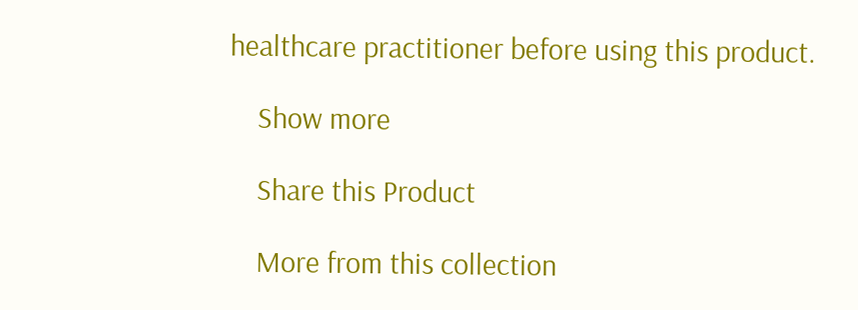healthcare practitioner before using this product.

    Show more

    Share this Product

    More from this collection